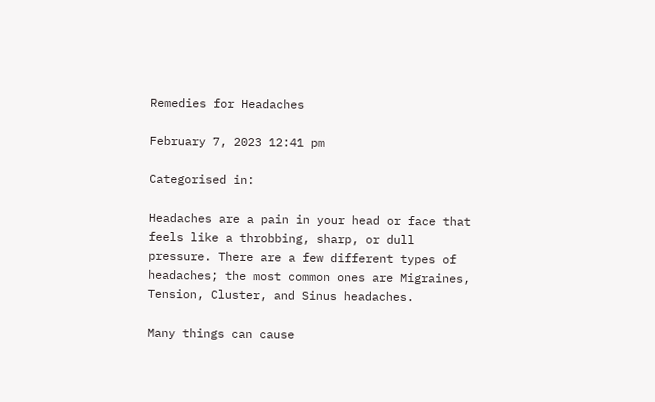Remedies for Headaches

February 7, 2023 12:41 pm

Categorised in:

Headaches are a pain in your head or face that feels like a throbbing, sharp, or dull pressure. There are a few different types of headaches; the most common ones are Migraines, Tension, Cluster, and Sinus headaches.

Many things can cause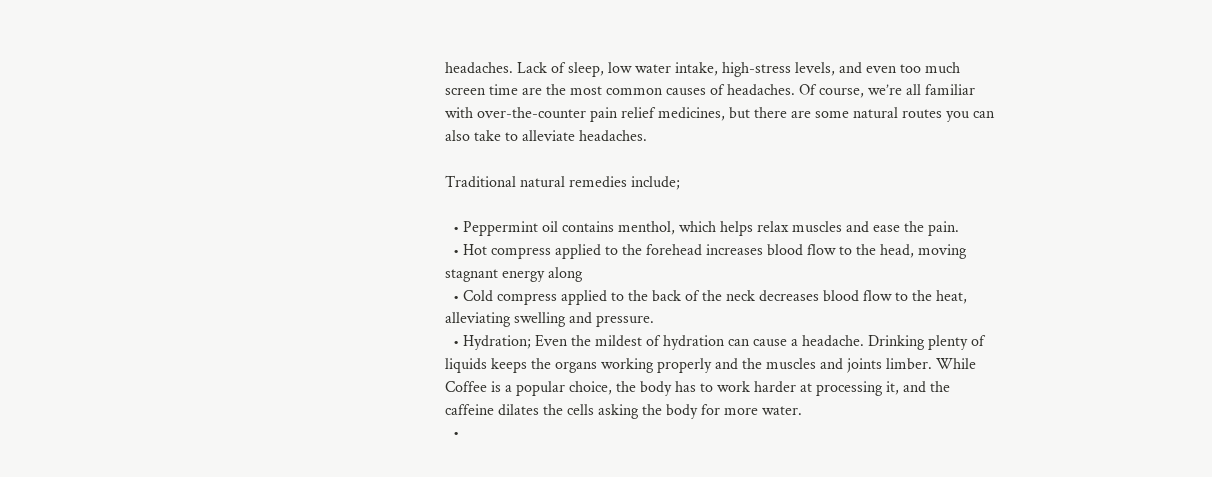headaches. Lack of sleep, low water intake, high-stress levels, and even too much screen time are the most common causes of headaches. Of course, we’re all familiar with over-the-counter pain relief medicines, but there are some natural routes you can also take to alleviate headaches.

Traditional natural remedies include;

  • Peppermint oil contains menthol, which helps relax muscles and ease the pain.
  • Hot compress applied to the forehead increases blood flow to the head, moving stagnant energy along
  • Cold compress applied to the back of the neck decreases blood flow to the heat, alleviating swelling and pressure.
  • Hydration; Even the mildest of hydration can cause a headache. Drinking plenty of liquids keeps the organs working properly and the muscles and joints limber. While Coffee is a popular choice, the body has to work harder at processing it, and the caffeine dilates the cells asking the body for more water.
  •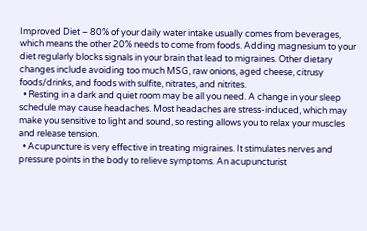Improved Diet – 80% of your daily water intake usually comes from beverages, which means the other 20% needs to come from foods. Adding magnesium to your diet regularly blocks signals in your brain that lead to migraines. Other dietary changes include avoiding too much MSG, raw onions, aged cheese, citrusy foods/drinks, and foods with sulfite, nitrates, and nitrites.
  • Resting in a dark and quiet room may be all you need. A change in your sleep schedule may cause headaches. Most headaches are stress-induced, which may make you sensitive to light and sound, so resting allows you to relax your muscles and release tension.
  • Acupuncture is very effective in treating migraines. It stimulates nerves and pressure points in the body to relieve symptoms. An acupuncturist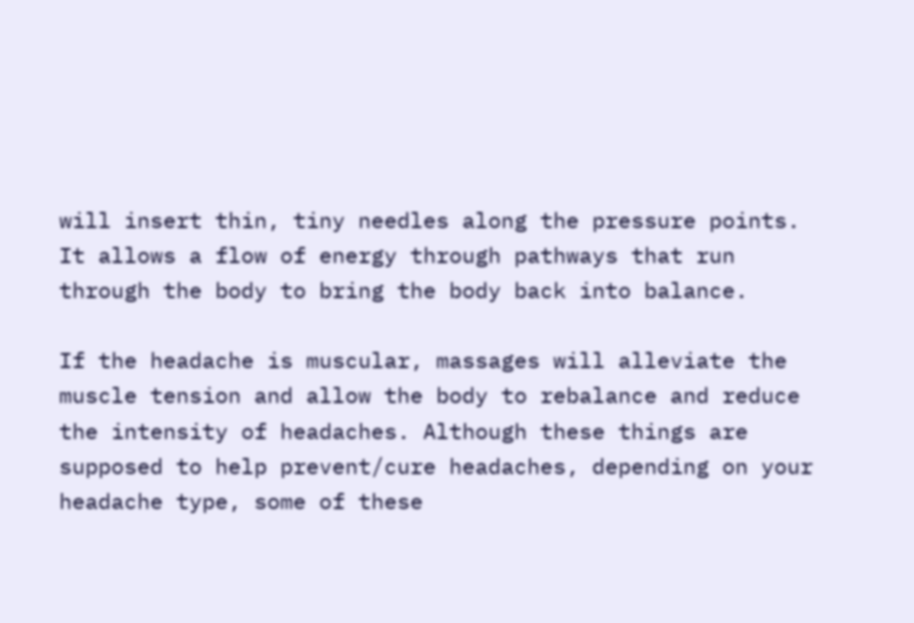will insert thin, tiny needles along the pressure points. It allows a flow of energy through pathways that run through the body to bring the body back into balance.

If the headache is muscular, massages will alleviate the muscle tension and allow the body to rebalance and reduce the intensity of headaches. Although these things are supposed to help prevent/cure headaches, depending on your headache type, some of these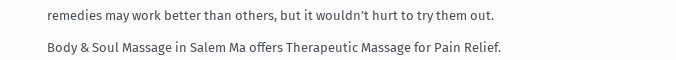remedies may work better than others, but it wouldn’t hurt to try them out.

Body & Soul Massage in Salem Ma offers Therapeutic Massage for Pain Relief.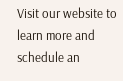Visit our website to learn more and schedule an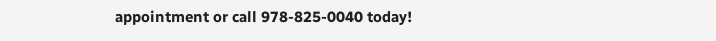appointment or call 978-825-0040 today!